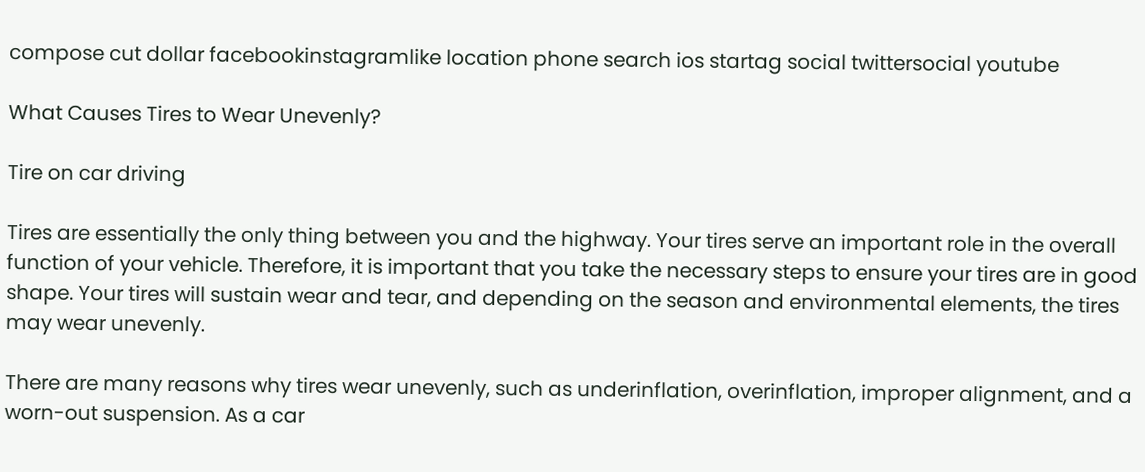compose cut dollar facebookinstagramlike location phone search ios startag social twittersocial youtube

What Causes Tires to Wear Unevenly?

Tire on car driving

Tires are essentially the only thing between you and the highway. Your tires serve an important role in the overall function of your vehicle. Therefore, it is important that you take the necessary steps to ensure your tires are in good shape. Your tires will sustain wear and tear, and depending on the season and environmental elements, the tires may wear unevenly.

There are many reasons why tires wear unevenly, such as underinflation, overinflation, improper alignment, and a worn-out suspension. As a car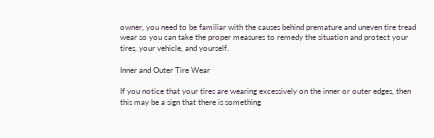owner, you need to be familiar with the causes behind premature and uneven tire tread wear so you can take the proper measures to remedy the situation and protect your tires, your vehicle, and yourself.

Inner and Outer Tire Wear

If you notice that your tires are wearing excessively on the inner or outer edges, then this may be a sign that there is something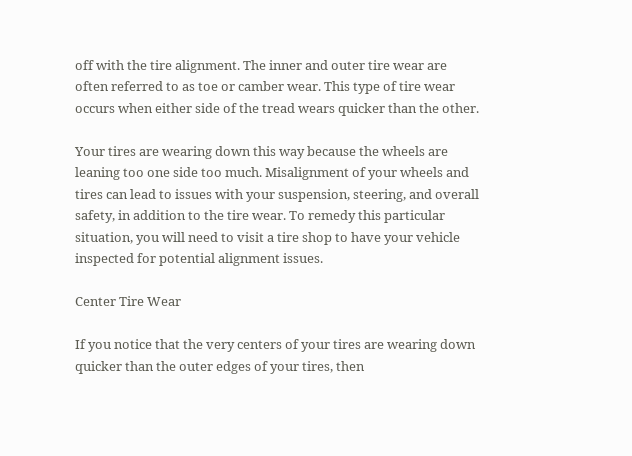off with the tire alignment. The inner and outer tire wear are often referred to as toe or camber wear. This type of tire wear occurs when either side of the tread wears quicker than the other.

Your tires are wearing down this way because the wheels are leaning too one side too much. Misalignment of your wheels and tires can lead to issues with your suspension, steering, and overall safety, in addition to the tire wear. To remedy this particular situation, you will need to visit a tire shop to have your vehicle inspected for potential alignment issues.

Center Tire Wear

If you notice that the very centers of your tires are wearing down quicker than the outer edges of your tires, then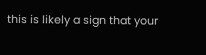this is likely a sign that your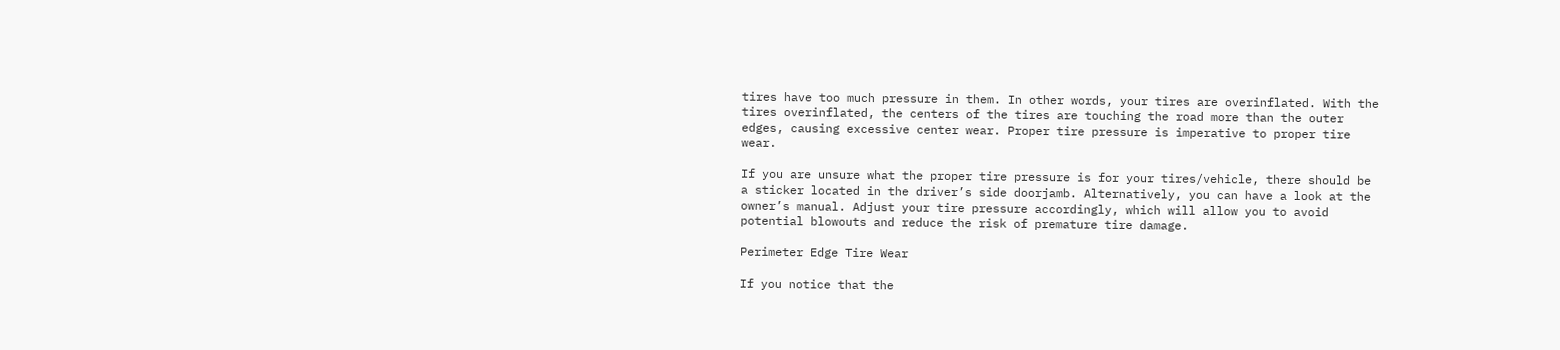tires have too much pressure in them. In other words, your tires are overinflated. With the tires overinflated, the centers of the tires are touching the road more than the outer edges, causing excessive center wear. Proper tire pressure is imperative to proper tire wear.

If you are unsure what the proper tire pressure is for your tires/vehicle, there should be a sticker located in the driver’s side doorjamb. Alternatively, you can have a look at the owner’s manual. Adjust your tire pressure accordingly, which will allow you to avoid potential blowouts and reduce the risk of premature tire damage.

Perimeter Edge Tire Wear

If you notice that the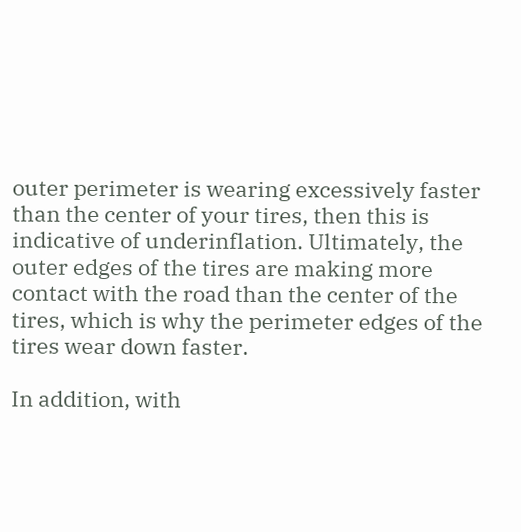outer perimeter is wearing excessively faster than the center of your tires, then this is indicative of underinflation. Ultimately, the outer edges of the tires are making more contact with the road than the center of the tires, which is why the perimeter edges of the tires wear down faster.

In addition, with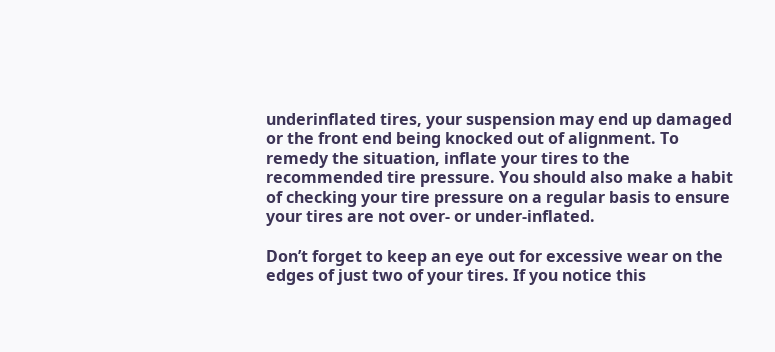underinflated tires, your suspension may end up damaged or the front end being knocked out of alignment. To remedy the situation, inflate your tires to the recommended tire pressure. You should also make a habit of checking your tire pressure on a regular basis to ensure your tires are not over- or under-inflated.

Don’t forget to keep an eye out for excessive wear on the edges of just two of your tires. If you notice this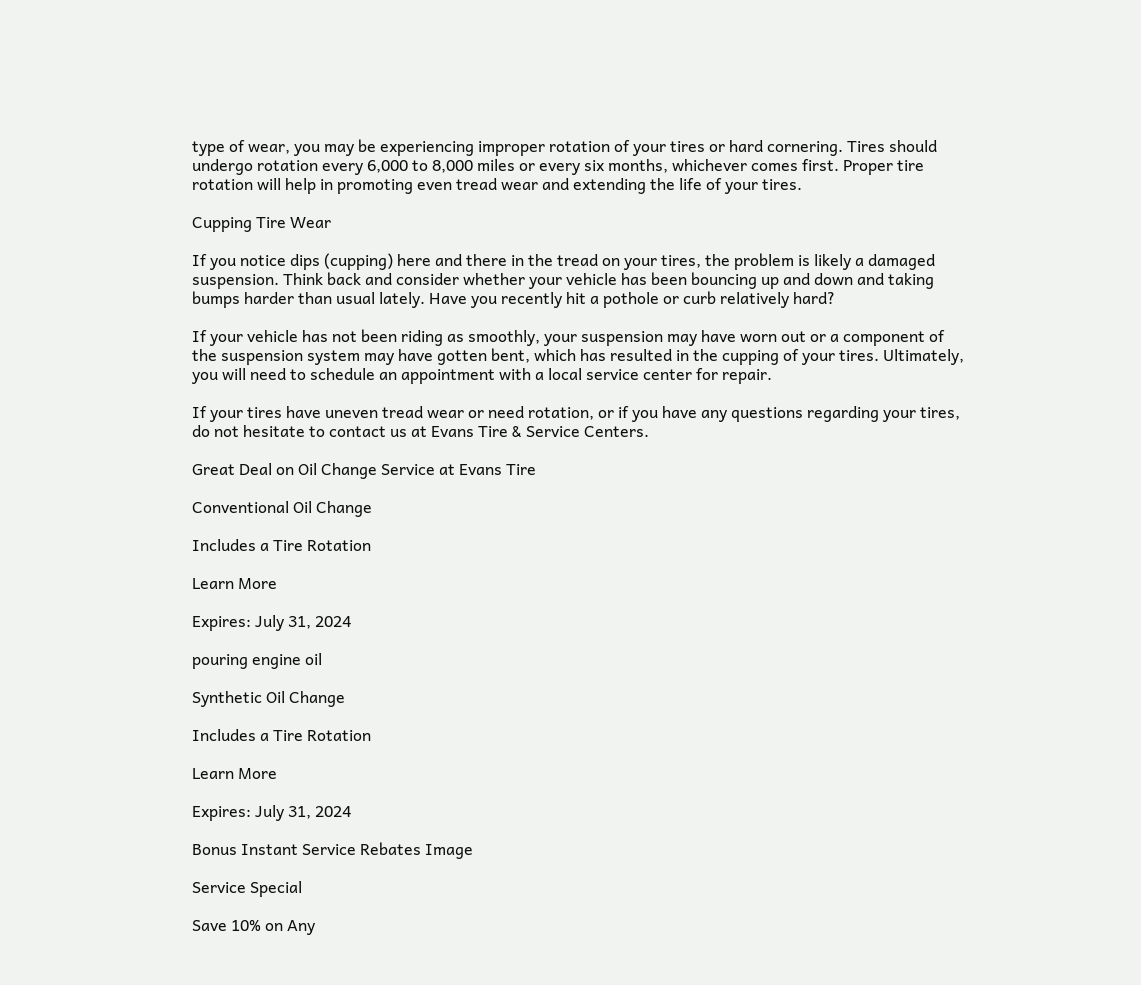type of wear, you may be experiencing improper rotation of your tires or hard cornering. Tires should undergo rotation every 6,000 to 8,000 miles or every six months, whichever comes first. Proper tire rotation will help in promoting even tread wear and extending the life of your tires.

Cupping Tire Wear

If you notice dips (cupping) here and there in the tread on your tires, the problem is likely a damaged suspension. Think back and consider whether your vehicle has been bouncing up and down and taking bumps harder than usual lately. Have you recently hit a pothole or curb relatively hard?

If your vehicle has not been riding as smoothly, your suspension may have worn out or a component of the suspension system may have gotten bent, which has resulted in the cupping of your tires. Ultimately, you will need to schedule an appointment with a local service center for repair.

If your tires have uneven tread wear or need rotation, or if you have any questions regarding your tires, do not hesitate to contact us at Evans Tire & Service Centers.

Great Deal on Oil Change Service at Evans Tire

Conventional Oil Change

Includes a Tire Rotation

Learn More

Expires: July 31, 2024

pouring engine oil

Synthetic Oil Change

Includes a Tire Rotation

Learn More

Expires: July 31, 2024

Bonus Instant Service Rebates Image

Service Special

Save 10% on Any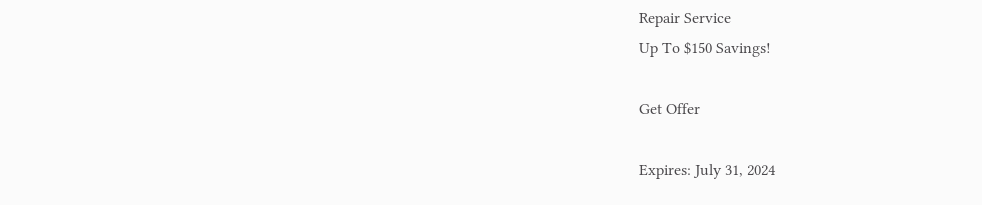Repair Service
Up To $150 Savings!

Get Offer

Expires: July 31, 2024